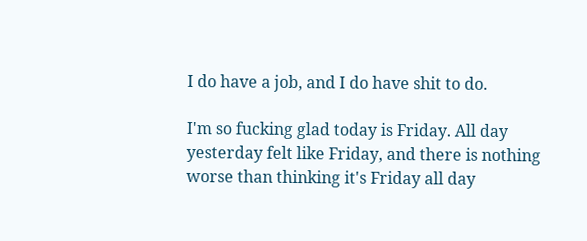I do have a job, and I do have shit to do.

I'm so fucking glad today is Friday. All day yesterday felt like Friday, and there is nothing worse than thinking it's Friday all day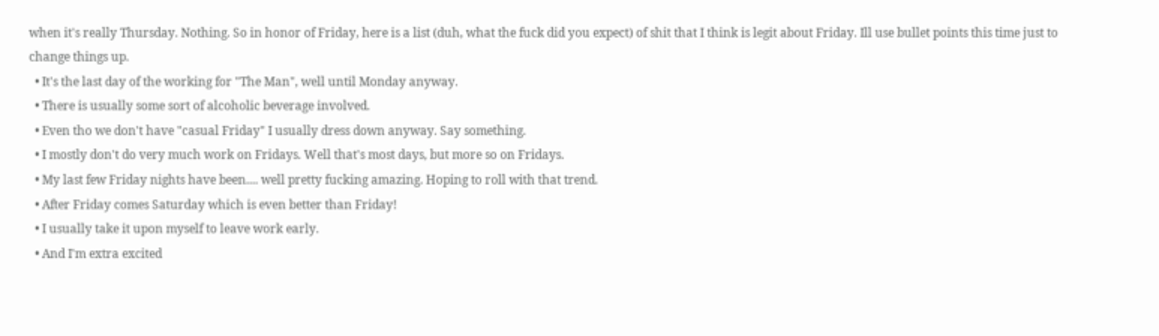when it's really Thursday. Nothing. So in honor of Friday, here is a list (duh, what the fuck did you expect) of shit that I think is legit about Friday. Ill use bullet points this time just to change things up.
  • It's the last day of the working for "The Man", well until Monday anyway.
  • There is usually some sort of alcoholic beverage involved.
  • Even tho we don't have "casual Friday" I usually dress down anyway. Say something.
  • I mostly don't do very much work on Fridays. Well that's most days, but more so on Fridays.
  • My last few Friday nights have been.... well pretty fucking amazing. Hoping to roll with that trend.
  • After Friday comes Saturday which is even better than Friday!
  • I usually take it upon myself to leave work early.
  • And I'm extra excited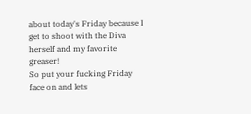about today's Friday because I get to shoot with the Diva herself and my favorite greaser!
So put your fucking Friday face on and lets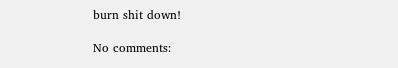burn shit down!

No comments: